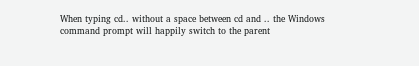When typing cd.. without a space between cd and .. the Windows command prompt will happily switch to the parent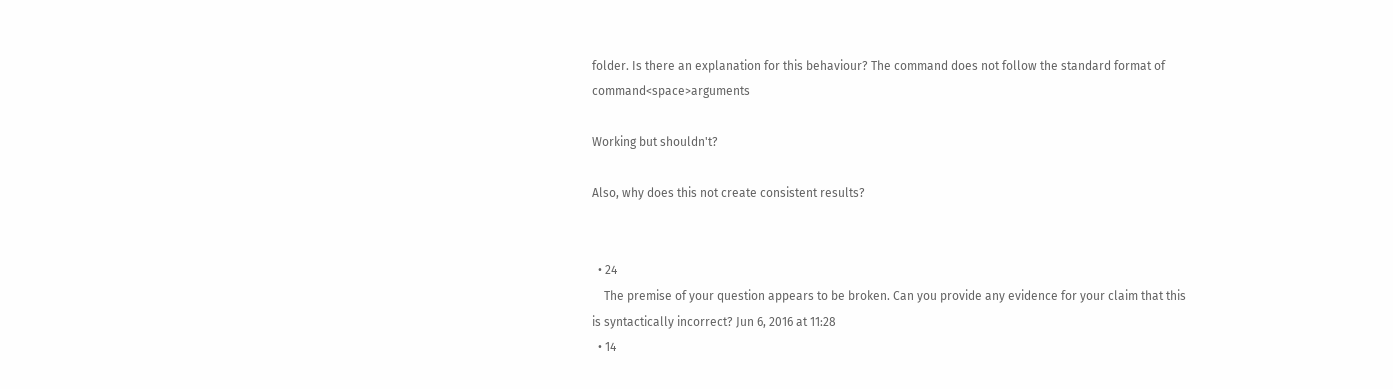folder. Is there an explanation for this behaviour? The command does not follow the standard format of command<space>arguments

Working but shouldn't?

Also, why does this not create consistent results?


  • 24
    The premise of your question appears to be broken. Can you provide any evidence for your claim that this is syntactically incorrect? Jun 6, 2016 at 11:28
  • 14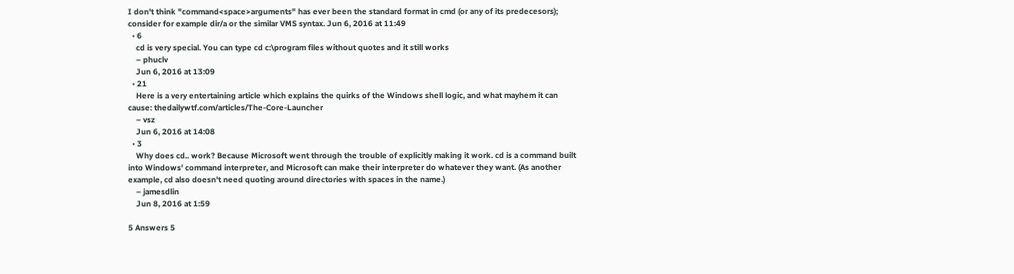I don't think "command<space>arguments" has ever been the standard format in cmd (or any of its predecesors); consider for example dir/a or the similar VMS syntax. Jun 6, 2016 at 11:49
  • 6
    cd is very special. You can type cd c:\program files without quotes and it still works
    – phuclv
    Jun 6, 2016 at 13:09
  • 21
    Here is a very entertaining article which explains the quirks of the Windows shell logic, and what mayhem it can cause: thedailywtf.com/articles/The-Core-Launcher
    – vsz
    Jun 6, 2016 at 14:08
  • 3
    Why does cd.. work? Because Microsoft went through the trouble of explicitly making it work. cd is a command built into Windows' command interpreter, and Microsoft can make their interpreter do whatever they want. (As another example, cd also doesn't need quoting around directories with spaces in the name.)
    – jamesdlin
    Jun 8, 2016 at 1:59

5 Answers 5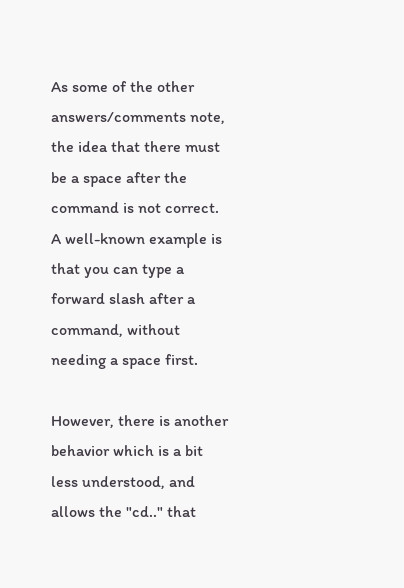As some of the other answers/comments note, the idea that there must be a space after the command is not correct. A well-known example is that you can type a forward slash after a command, without needing a space first.

However, there is another behavior which is a bit less understood, and allows the "cd.." that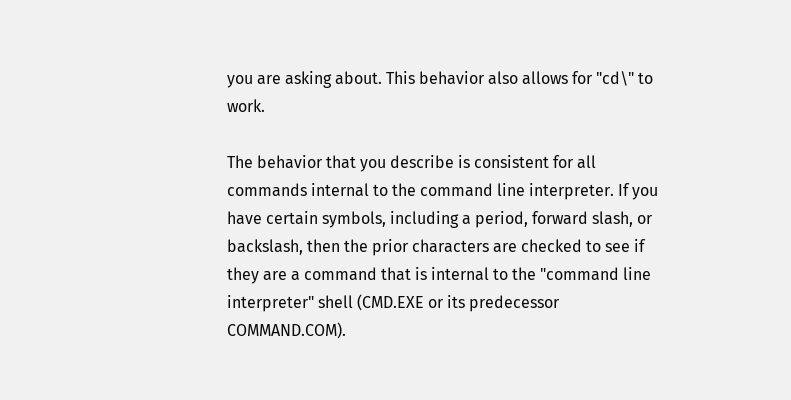you are asking about. This behavior also allows for "cd\" to work.

The behavior that you describe is consistent for all commands internal to the command line interpreter. If you have certain symbols, including a period, forward slash, or backslash, then the prior characters are checked to see if they are a command that is internal to the "command line interpreter" shell (CMD.EXE or its predecessor COMMAND.COM).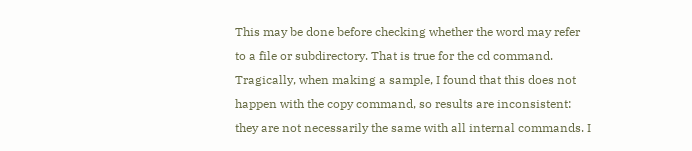This may be done before checking whether the word may refer to a file or subdirectory. That is true for the cd command. Tragically, when making a sample, I found that this does not happen with the copy command, so results are inconsistent: they are not necessarily the same with all internal commands. I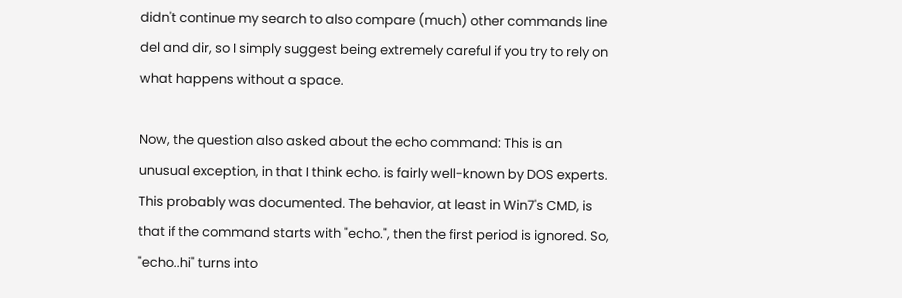didn't continue my search to also compare (much) other commands line del and dir, so I simply suggest being extremely careful if you try to rely on what happens without a space.

Now, the question also asked about the echo command: This is an unusual exception, in that I think echo. is fairly well-known by DOS experts. This probably was documented. The behavior, at least in Win7's CMD, is that if the command starts with "echo.", then the first period is ignored. So, "echo..hi" turns into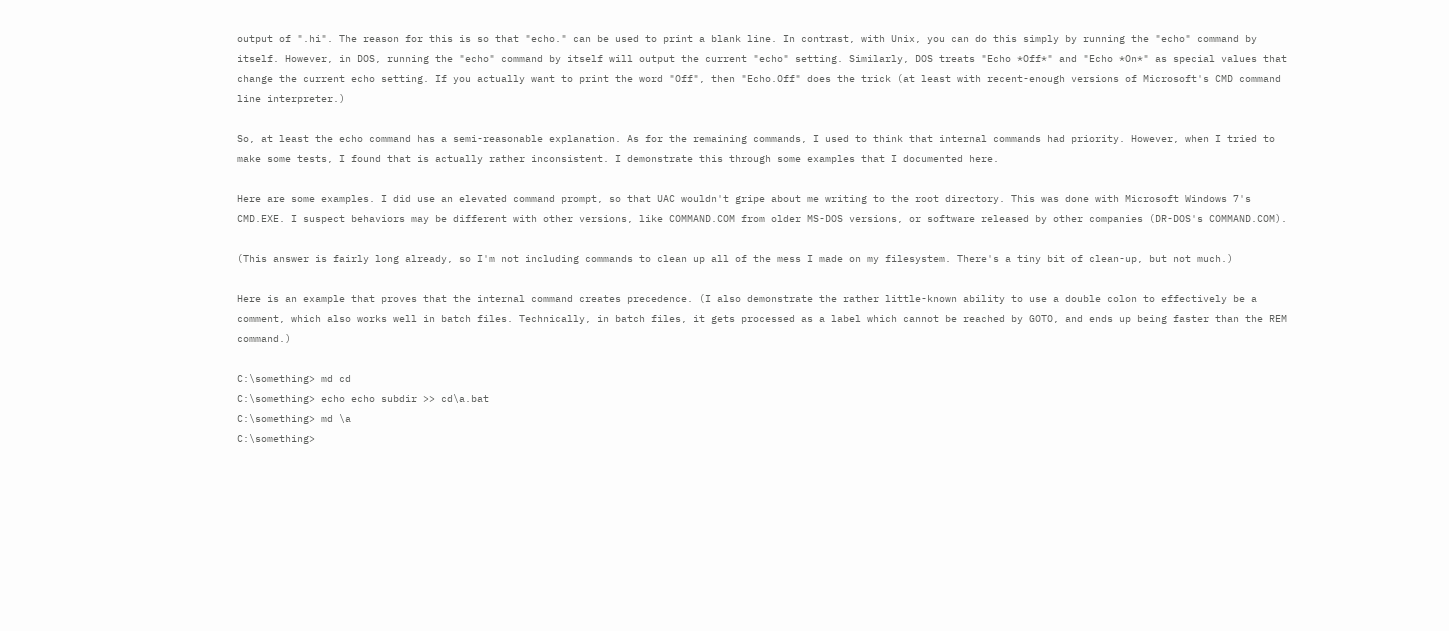output of ".hi". The reason for this is so that "echo." can be used to print a blank line. In contrast, with Unix, you can do this simply by running the "echo" command by itself. However, in DOS, running the "echo" command by itself will output the current "echo" setting. Similarly, DOS treats "Echo *Off*" and "Echo *On*" as special values that change the current echo setting. If you actually want to print the word "Off", then "Echo.Off" does the trick (at least with recent-enough versions of Microsoft's CMD command line interpreter.)

So, at least the echo command has a semi-reasonable explanation. As for the remaining commands, I used to think that internal commands had priority. However, when I tried to make some tests, I found that is actually rather inconsistent. I demonstrate this through some examples that I documented here.

Here are some examples. I did use an elevated command prompt, so that UAC wouldn't gripe about me writing to the root directory. This was done with Microsoft Windows 7's CMD.EXE. I suspect behaviors may be different with other versions, like COMMAND.COM from older MS-DOS versions, or software released by other companies (DR-DOS's COMMAND.COM).

(This answer is fairly long already, so I'm not including commands to clean up all of the mess I made on my filesystem. There's a tiny bit of clean-up, but not much.)

Here is an example that proves that the internal command creates precedence. (I also demonstrate the rather little-known ability to use a double colon to effectively be a comment, which also works well in batch files. Technically, in batch files, it gets processed as a label which cannot be reached by GOTO, and ends up being faster than the REM command.)

C:\something> md cd
C:\something> echo echo subdir >> cd\a.bat
C:\something> md \a
C:\something>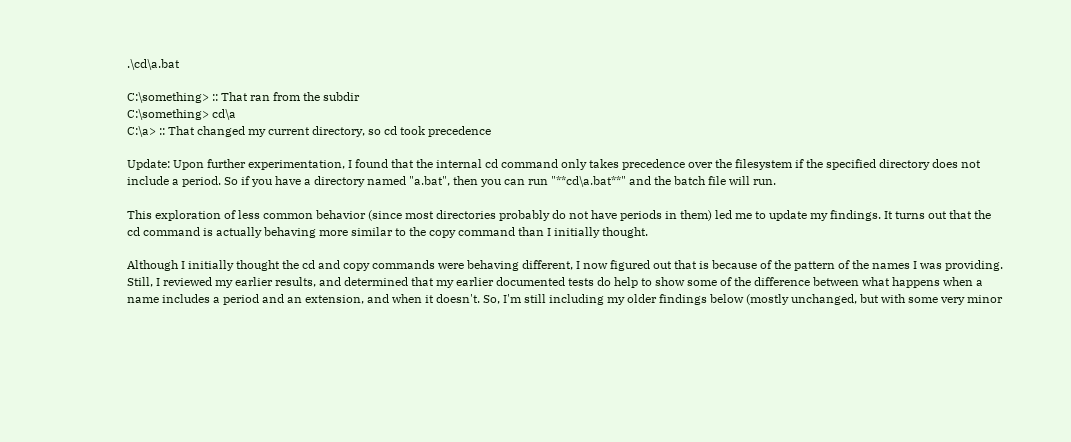.\cd\a.bat

C:\something> :: That ran from the subdir
C:\something> cd\a
C:\a> :: That changed my current directory, so cd took precedence

Update: Upon further experimentation, I found that the internal cd command only takes precedence over the filesystem if the specified directory does not include a period. So if you have a directory named "a.bat", then you can run "**cd\a.bat**" and the batch file will run.

This exploration of less common behavior (since most directories probably do not have periods in them) led me to update my findings. It turns out that the cd command is actually behaving more similar to the copy command than I initially thought.

Although I initially thought the cd and copy commands were behaving different, I now figured out that is because of the pattern of the names I was providing. Still, I reviewed my earlier results, and determined that my earlier documented tests do help to show some of the difference between what happens when a name includes a period and an extension, and when it doesn't. So, I'm still including my older findings below (mostly unchanged, but with some very minor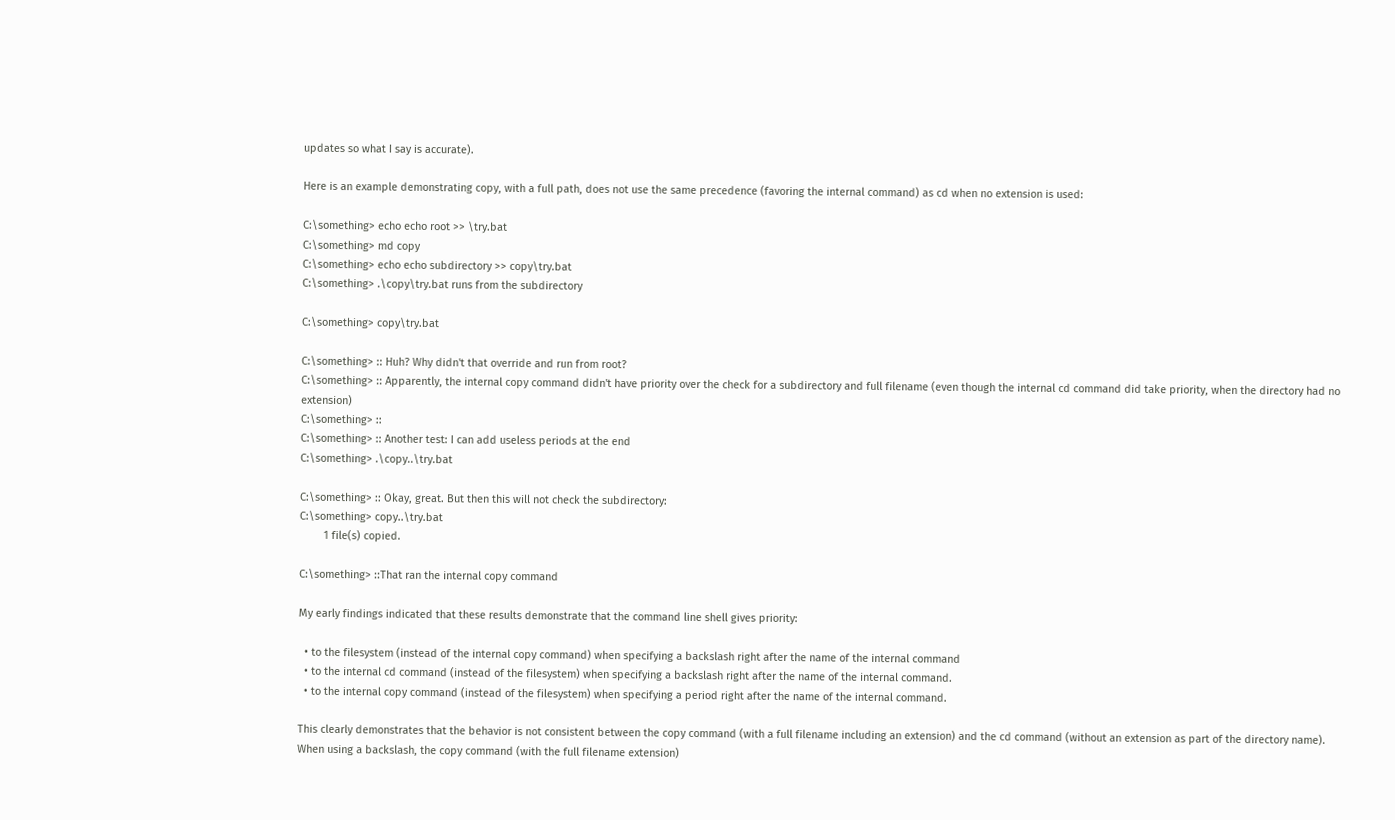updates so what I say is accurate).

Here is an example demonstrating copy, with a full path, does not use the same precedence (favoring the internal command) as cd when no extension is used:

C:\something> echo echo root >> \try.bat
C:\something> md copy
C:\something> echo echo subdirectory >> copy\try.bat
C:\something> .\copy\try.bat runs from the subdirectory

C:\something> copy\try.bat

C:\something> :: Huh? Why didn't that override and run from root?
C:\something> :: Apparently, the internal copy command didn't have priority over the check for a subdirectory and full filename (even though the internal cd command did take priority, when the directory had no extension)
C:\something> ::
C:\something> :: Another test: I can add useless periods at the end
C:\something> .\copy..\try.bat

C:\something> :: Okay, great. But then this will not check the subdirectory:
C:\something> copy..\try.bat
        1 file(s) copied.

C:\something> ::That ran the internal copy command

My early findings indicated that these results demonstrate that the command line shell gives priority:

  • to the filesystem (instead of the internal copy command) when specifying a backslash right after the name of the internal command
  • to the internal cd command (instead of the filesystem) when specifying a backslash right after the name of the internal command.
  • to the internal copy command (instead of the filesystem) when specifying a period right after the name of the internal command.

This clearly demonstrates that the behavior is not consistent between the copy command (with a full filename including an extension) and the cd command (without an extension as part of the directory name). When using a backslash, the copy command (with the full filename extension)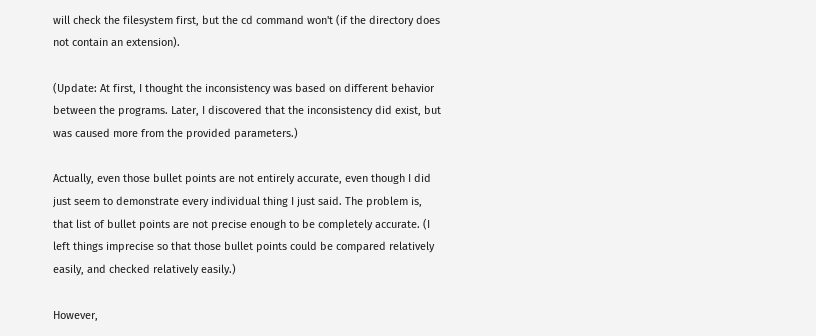will check the filesystem first, but the cd command won't (if the directory does not contain an extension).

(Update: At first, I thought the inconsistency was based on different behavior between the programs. Later, I discovered that the inconsistency did exist, but was caused more from the provided parameters.)

Actually, even those bullet points are not entirely accurate, even though I did just seem to demonstrate every individual thing I just said. The problem is, that list of bullet points are not precise enough to be completely accurate. (I left things imprecise so that those bullet points could be compared relatively easily, and checked relatively easily.)

However,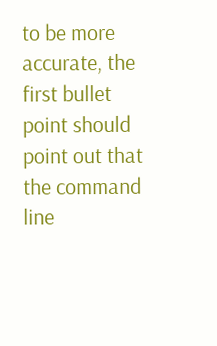to be more accurate, the first bullet point should point out that the command line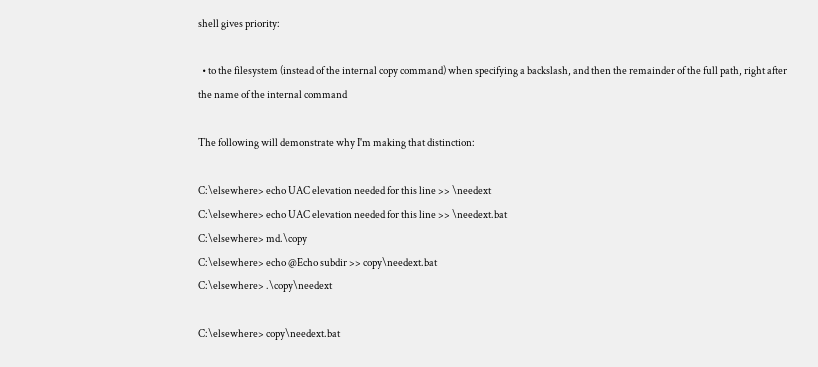shell gives priority:

  • to the filesystem (instead of the internal copy command) when specifying a backslash, and then the remainder of the full path, right after the name of the internal command

The following will demonstrate why I'm making that distinction:

C:\elsewhere> echo UAC elevation needed for this line >> \needext
C:\elsewhere> echo UAC elevation needed for this line >> \needext.bat
C:\elsewhere> md.\copy
C:\elsewhere> echo @Echo subdir >> copy\needext.bat
C:\elsewhere> .\copy\needext

C:\elsewhere> copy\needext.bat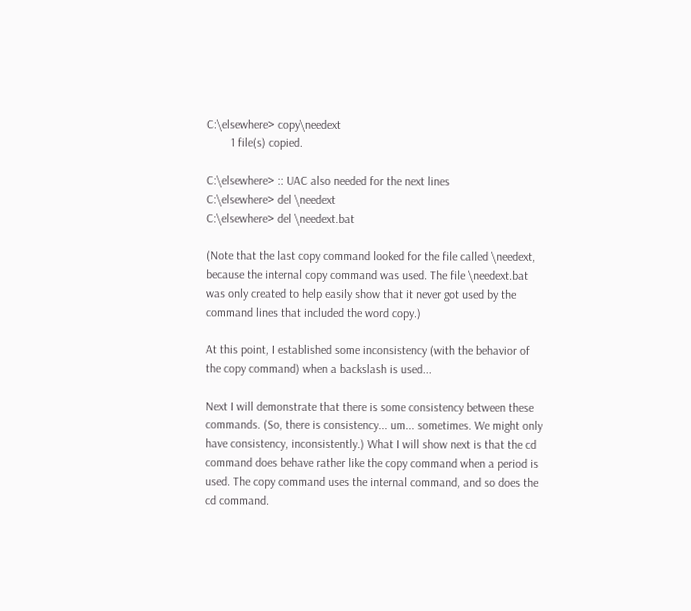C:\elsewhere> copy\needext
        1 file(s) copied.

C:\elsewhere> :: UAC also needed for the next lines
C:\elsewhere> del \needext
C:\elsewhere> del \needext.bat

(Note that the last copy command looked for the file called \needext, because the internal copy command was used. The file \needext.bat was only created to help easily show that it never got used by the command lines that included the word copy.)

At this point, I established some inconsistency (with the behavior of the copy command) when a backslash is used...

Next I will demonstrate that there is some consistency between these commands. (So, there is consistency... um... sometimes. We might only have consistency, inconsistently.) What I will show next is that the cd command does behave rather like the copy command when a period is used. The copy command uses the internal command, and so does the cd command.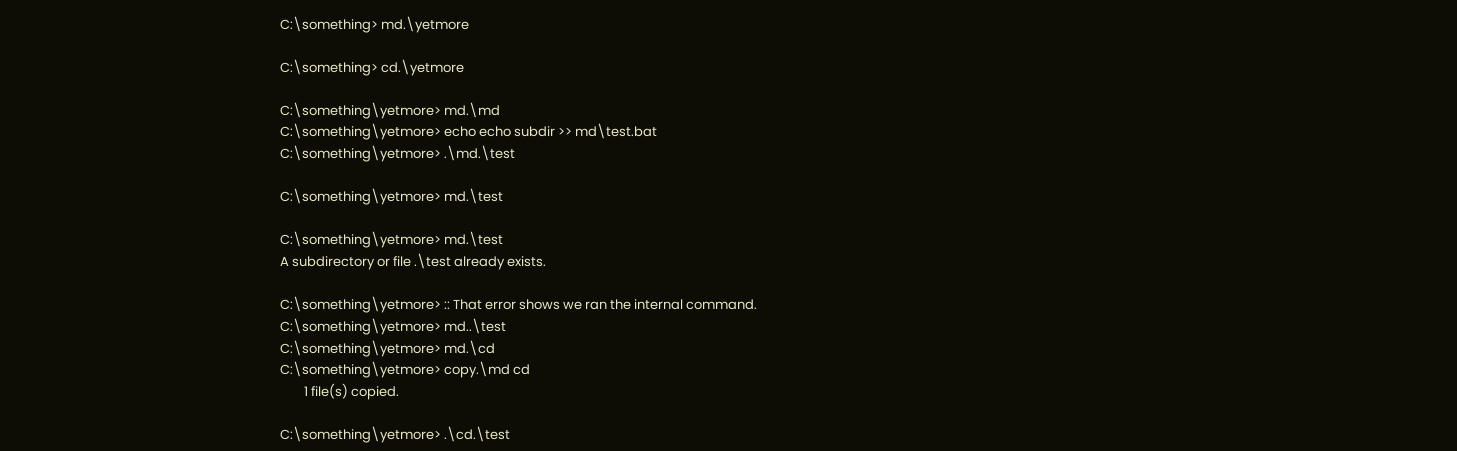C:\something> md.\yetmore

C:\something> cd.\yetmore

C:\something\yetmore> md.\md
C:\something\yetmore> echo echo subdir >> md\test.bat
C:\something\yetmore> .\md.\test

C:\something\yetmore> md.\test

C:\something\yetmore> md.\test
A subdirectory or file .\test already exists.

C:\something\yetmore> :: That error shows we ran the internal command.
C:\something\yetmore> md..\test
C:\something\yetmore> md.\cd
C:\something\yetmore> copy.\md cd
        1 file(s) copied.

C:\something\yetmore> .\cd.\test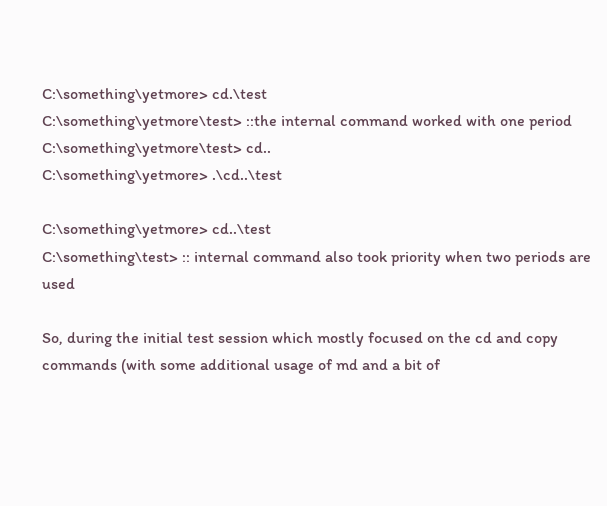C:\something\yetmore> cd.\test
C:\something\yetmore\test> ::the internal command worked with one period
C:\something\yetmore\test> cd..
C:\something\yetmore> .\cd..\test

C:\something\yetmore> cd..\test
C:\something\test> :: internal command also took priority when two periods are used

So, during the initial test session which mostly focused on the cd and copy commands (with some additional usage of md and a bit of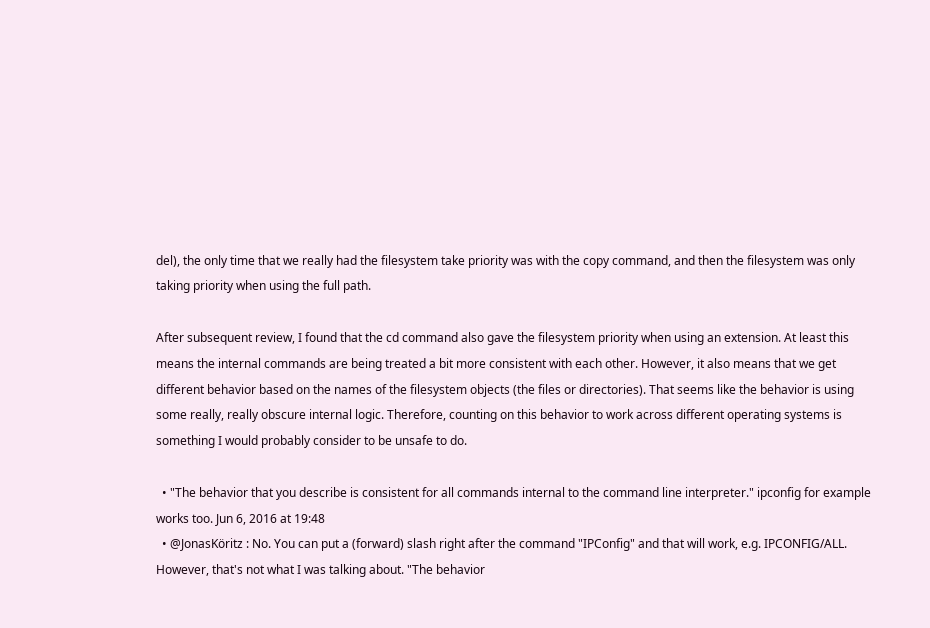del), the only time that we really had the filesystem take priority was with the copy command, and then the filesystem was only taking priority when using the full path.

After subsequent review, I found that the cd command also gave the filesystem priority when using an extension. At least this means the internal commands are being treated a bit more consistent with each other. However, it also means that we get different behavior based on the names of the filesystem objects (the files or directories). That seems like the behavior is using some really, really obscure internal logic. Therefore, counting on this behavior to work across different operating systems is something I would probably consider to be unsafe to do.

  • "The behavior that you describe is consistent for all commands internal to the command line interpreter." ipconfig for example works too. Jun 6, 2016 at 19:48
  • @JonasKöritz : No. You can put a (forward) slash right after the command "IPConfig" and that will work, e.g. IPCONFIG/ALL. However, that's not what I was talking about. "The behavior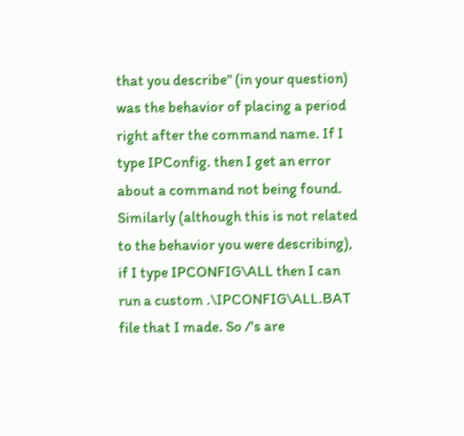that you describe" (in your question) was the behavior of placing a period right after the command name. If I type IPConfig. then I get an error about a command not being found. Similarly (although this is not related to the behavior you were describing), if I type IPCONFIG\ALL then I can run a custom .\IPCONFIG\ALL.BAT file that I made. So /'s are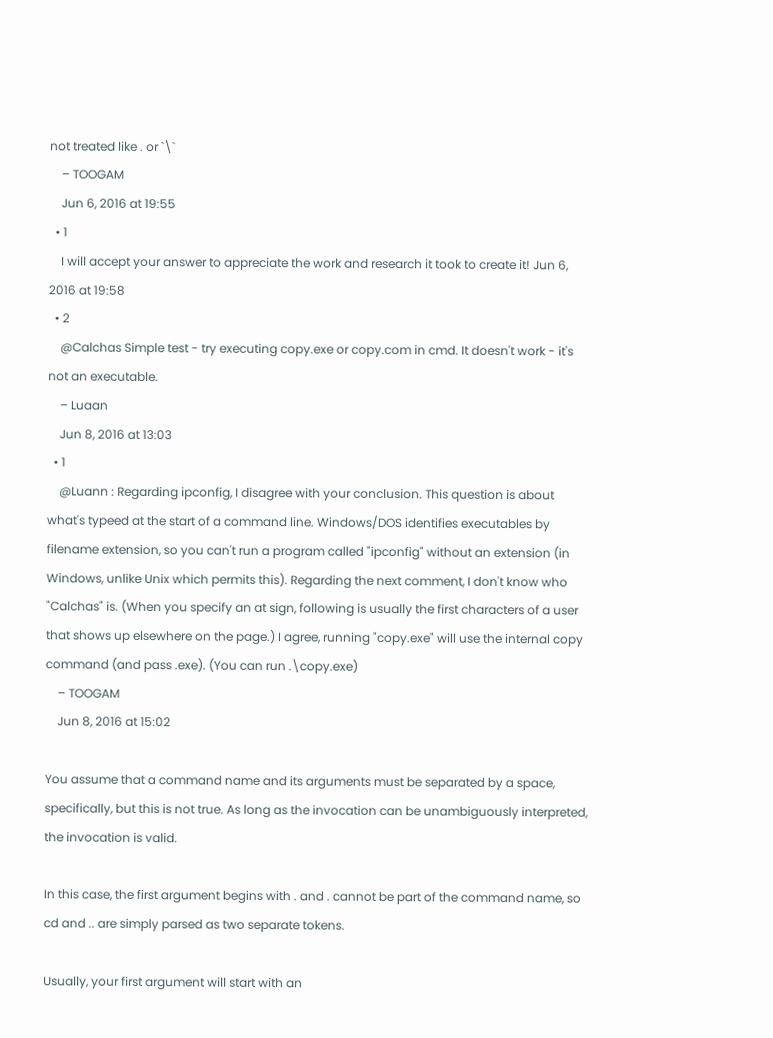not treated like . or `\`
    – TOOGAM
    Jun 6, 2016 at 19:55
  • 1
    I will accept your answer to appreciate the work and research it took to create it! Jun 6, 2016 at 19:58
  • 2
    @Calchas Simple test - try executing copy.exe or copy.com in cmd. It doesn't work - it's not an executable.
    – Luaan
    Jun 8, 2016 at 13:03
  • 1
    @Luann : Regarding ipconfig, I disagree with your conclusion. This question is about what's typeed at the start of a command line. Windows/DOS identifies executables by filename extension, so you can't run a program called "ipconfig" without an extension (in Windows, unlike Unix which permits this). Regarding the next comment, I don't know who "Calchas" is. (When you specify an at sign, following is usually the first characters of a user that shows up elsewhere on the page.) I agree, running "copy.exe" will use the internal copy command (and pass .exe). (You can run .\copy.exe)
    – TOOGAM
    Jun 8, 2016 at 15:02

You assume that a command name and its arguments must be separated by a space, specifically, but this is not true. As long as the invocation can be unambiguously interpreted, the invocation is valid.

In this case, the first argument begins with . and . cannot be part of the command name, so cd and .. are simply parsed as two separate tokens.

Usually, your first argument will start with an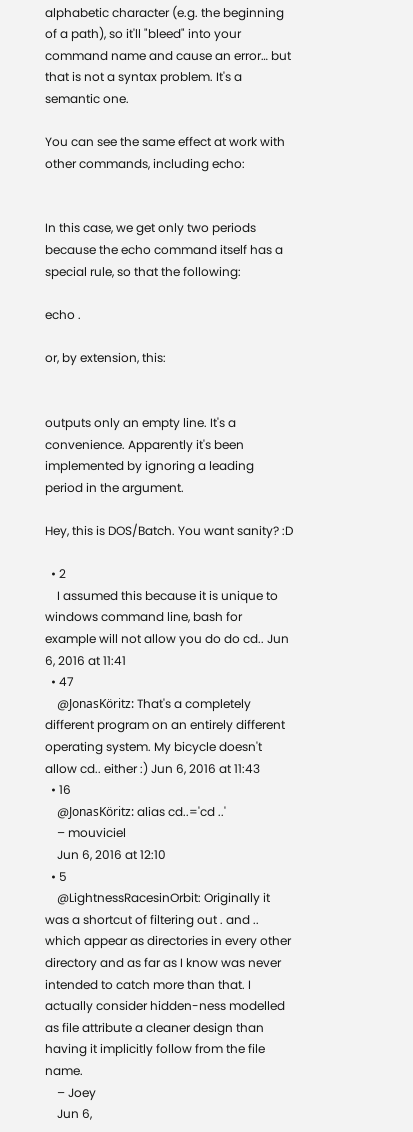alphabetic character (e.g. the beginning of a path), so it'll "bleed" into your command name and cause an error… but that is not a syntax problem. It's a semantic one.

You can see the same effect at work with other commands, including echo:


In this case, we get only two periods because the echo command itself has a special rule, so that the following:

echo .

or, by extension, this:


outputs only an empty line. It's a convenience. Apparently it's been implemented by ignoring a leading period in the argument.

Hey, this is DOS/Batch. You want sanity? :D

  • 2
    I assumed this because it is unique to windows command line, bash for example will not allow you do do cd.. Jun 6, 2016 at 11:41
  • 47
    @JonasKöritz: That's a completely different program on an entirely different operating system. My bicycle doesn't allow cd.. either :) Jun 6, 2016 at 11:43
  • 16
    @JonasKöritz: alias cd..='cd ..'
    – mouviciel
    Jun 6, 2016 at 12:10
  • 5
    @LightnessRacesinOrbit: Originally it was a shortcut of filtering out . and .. which appear as directories in every other directory and as far as I know was never intended to catch more than that. I actually consider hidden-ness modelled as file attribute a cleaner design than having it implicitly follow from the file name.
    – Joey
    Jun 6,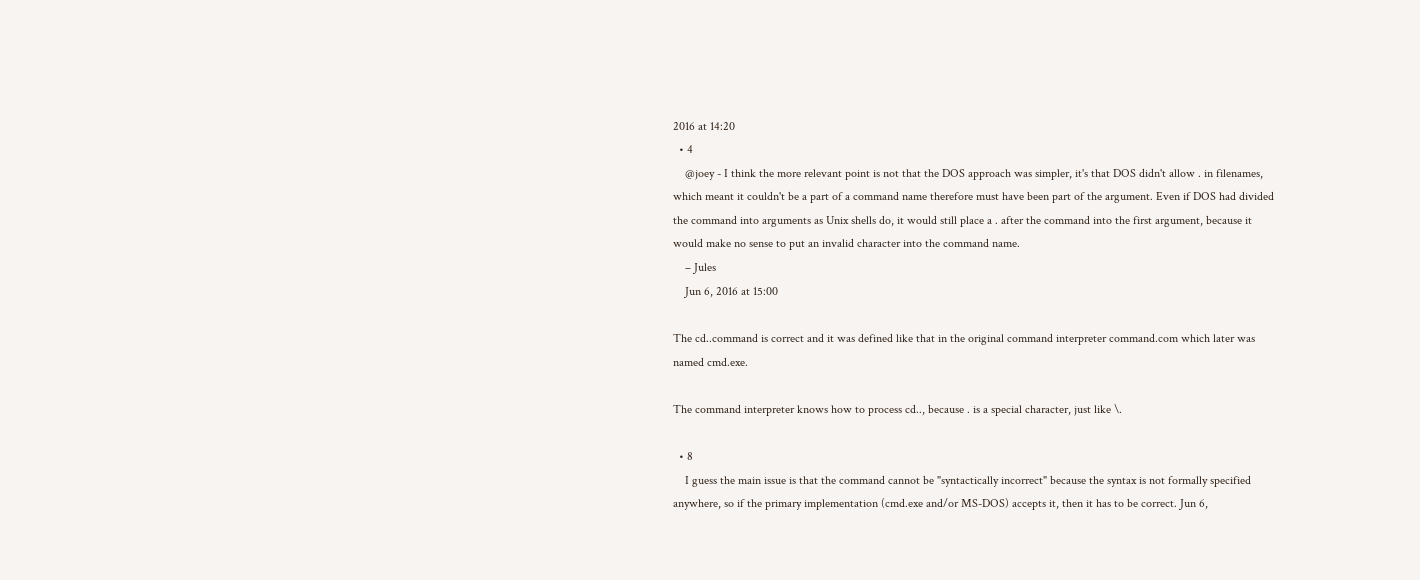2016 at 14:20
  • 4
    @joey - I think the more relevant point is not that the DOS approach was simpler, it's that DOS didn't allow . in filenames, which meant it couldn't be a part of a command name therefore must have been part of the argument. Even if DOS had divided the command into arguments as Unix shells do, it would still place a . after the command into the first argument, because it would make no sense to put an invalid character into the command name.
    – Jules
    Jun 6, 2016 at 15:00

The cd..command is correct and it was defined like that in the original command interpreter command.com which later was named cmd.exe.

The command interpreter knows how to process cd.., because . is a special character, just like \.

  • 8
    I guess the main issue is that the command cannot be "syntactically incorrect" because the syntax is not formally specified anywhere, so if the primary implementation (cmd.exe and/or MS-DOS) accepts it, then it has to be correct. Jun 6,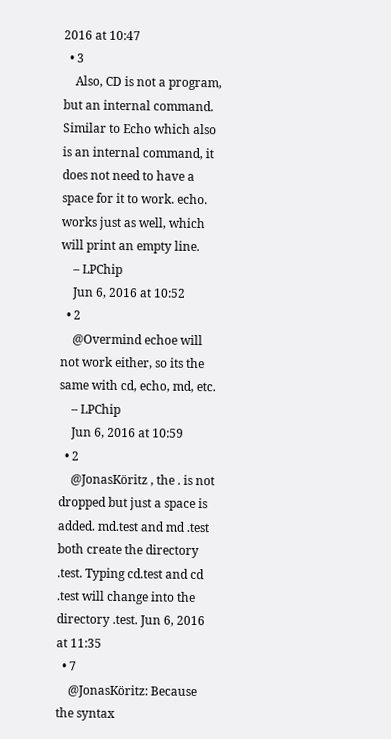2016 at 10:47
  • 3
    Also, CD is not a program, but an internal command. Similar to Echo which also is an internal command, it does not need to have a space for it to work. echo. works just as well, which will print an empty line.
    – LPChip
    Jun 6, 2016 at 10:52
  • 2
    @Overmind echoe will not work either, so its the same with cd, echo, md, etc.
    – LPChip
    Jun 6, 2016 at 10:59
  • 2
    @JonasKöritz , the . is not dropped but just a space is added. md.test and md .test both create the directory .test. Typing cd.test and cd .test will change into the directory .test. Jun 6, 2016 at 11:35
  • 7
    @JonasKöritz: Because the syntax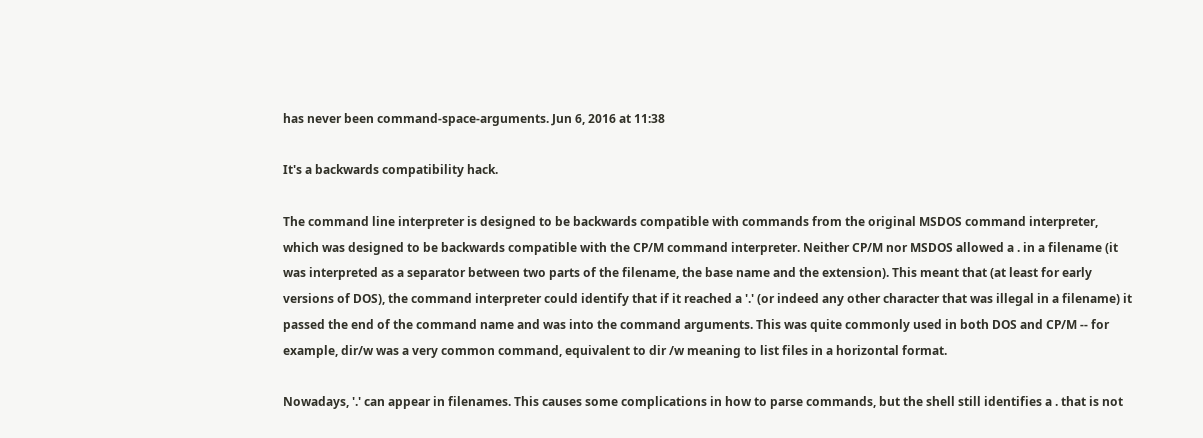has never been command-space-arguments. Jun 6, 2016 at 11:38

It's a backwards compatibility hack.

The command line interpreter is designed to be backwards compatible with commands from the original MSDOS command interpreter, which was designed to be backwards compatible with the CP/M command interpreter. Neither CP/M nor MSDOS allowed a . in a filename (it was interpreted as a separator between two parts of the filename, the base name and the extension). This meant that (at least for early versions of DOS), the command interpreter could identify that if it reached a '.' (or indeed any other character that was illegal in a filename) it passed the end of the command name and was into the command arguments. This was quite commonly used in both DOS and CP/M -- for example, dir/w was a very common command, equivalent to dir /w meaning to list files in a horizontal format.

Nowadays, '.' can appear in filenames. This causes some complications in how to parse commands, but the shell still identifies a . that is not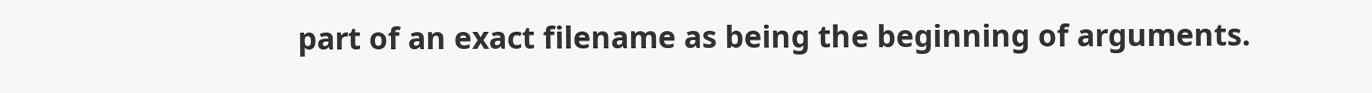part of an exact filename as being the beginning of arguments.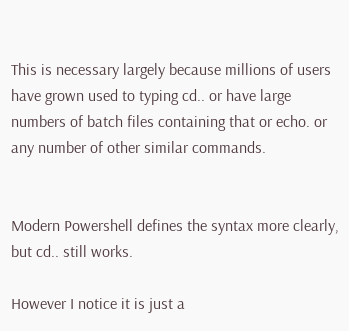This is necessary largely because millions of users have grown used to typing cd.. or have large numbers of batch files containing that or echo. or any number of other similar commands.


Modern Powershell defines the syntax more clearly, but cd.. still works.

However I notice it is just a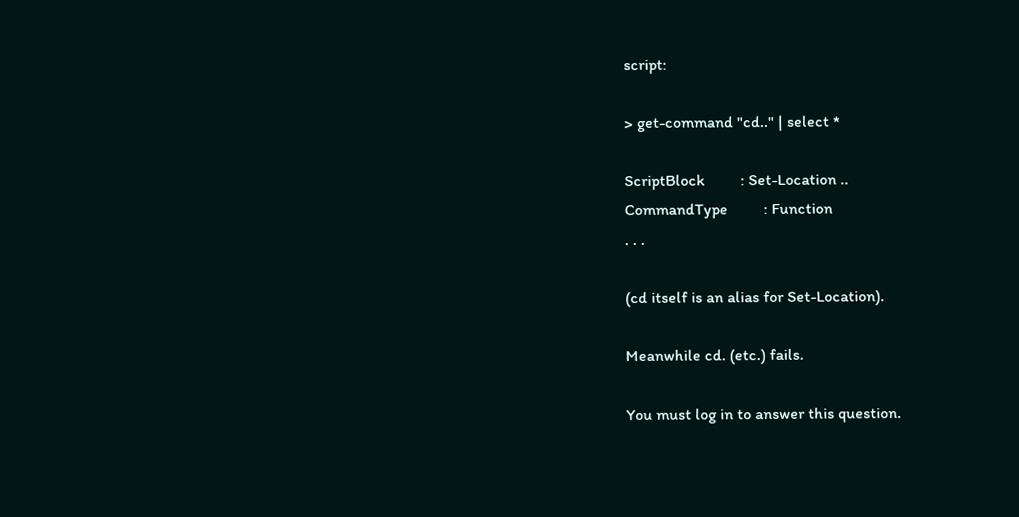script:

> get-command "cd.." | select *

ScriptBlock         : Set-Location ..
CommandType         : Function
. . .

(cd itself is an alias for Set-Location).

Meanwhile cd. (etc.) fails.

You must log in to answer this question.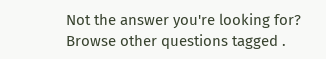Not the answer you're looking for? Browse other questions tagged .